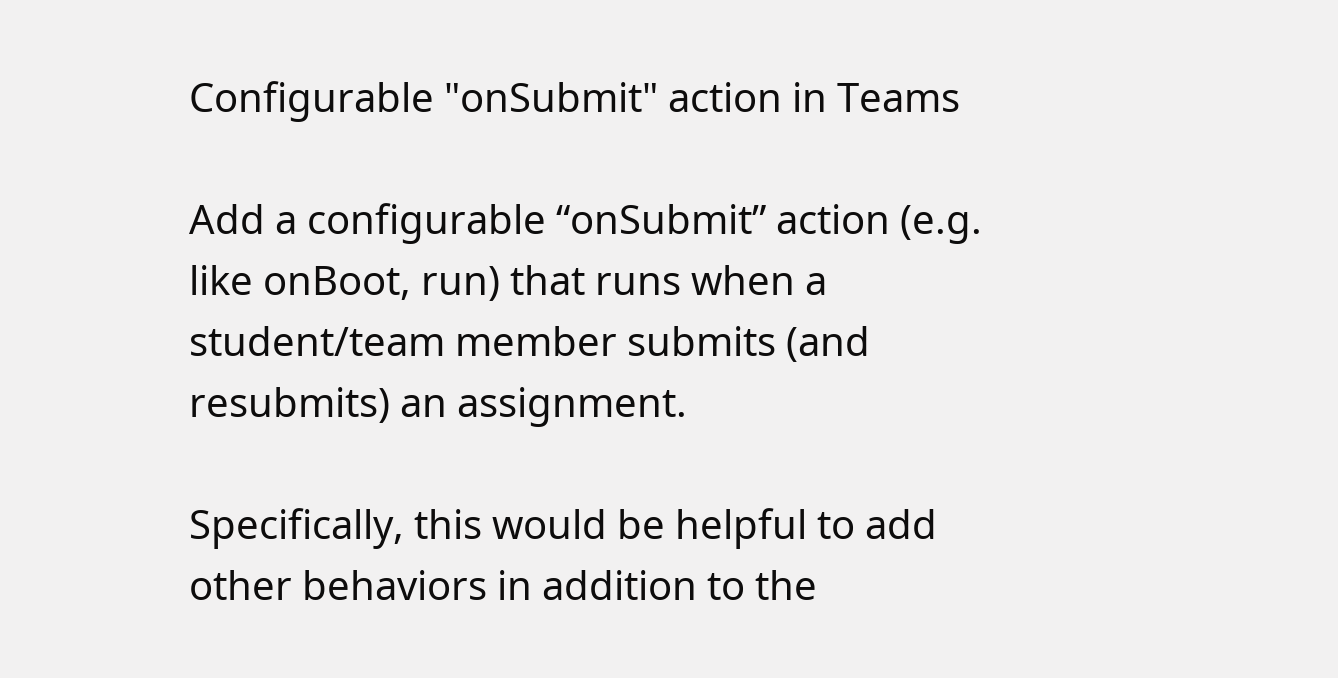Configurable "onSubmit" action in Teams

Add a configurable “onSubmit” action (e.g. like onBoot, run) that runs when a student/team member submits (and resubmits) an assignment.

Specifically, this would be helpful to add other behaviors in addition to the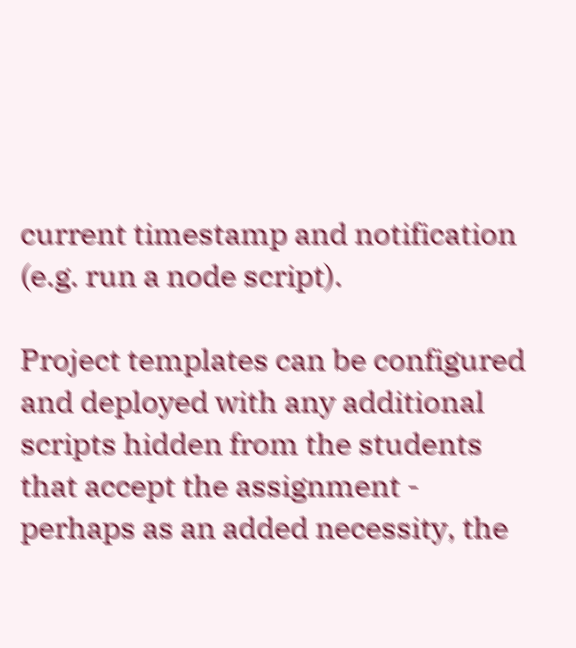current timestamp and notification (e.g. run a node script).

Project templates can be configured and deployed with any additional scripts hidden from the students that accept the assignment - perhaps as an added necessity, the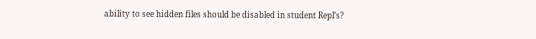ability to see hidden files should be disabled in student Repl’s?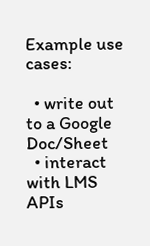Example use cases:

  • write out to a Google Doc/Sheet
  • interact with LMS APIs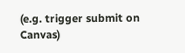(e.g. trigger submit on Canvas)